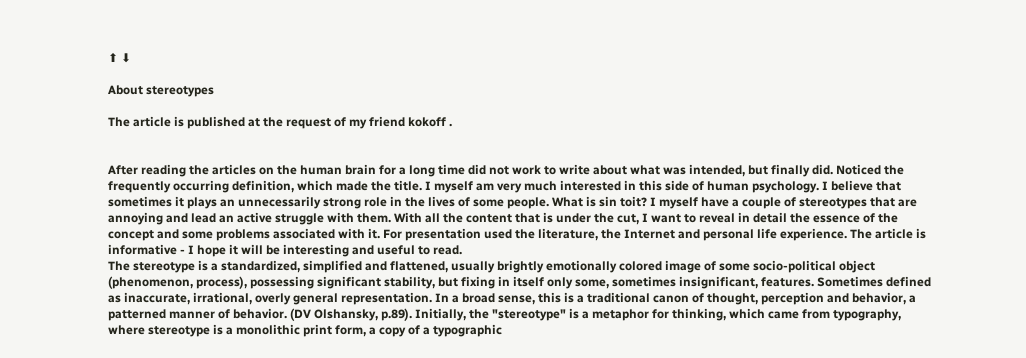⬆ ⬇

About stereotypes

The article is published at the request of my friend kokoff .


After reading the articles on the human brain for a long time did not work to write about what was intended, but finally did. Noticed the frequently occurring definition, which made the title. I myself am very much interested in this side of human psychology. I believe that sometimes it plays an unnecessarily strong role in the lives of some people. What is sin toit? I myself have a couple of stereotypes that are annoying and lead an active struggle with them. With all the content that is under the cut, I want to reveal in detail the essence of the concept and some problems associated with it. For presentation used the literature, the Internet and personal life experience. The article is informative - I hope it will be interesting and useful to read.
The stereotype is a standardized, simplified and flattened, usually brightly emotionally colored image of some socio-political object (phenomenon, process), possessing significant stability, but fixing in itself only some, sometimes insignificant, features. Sometimes defined as inaccurate, irrational, overly general representation. In a broad sense, this is a traditional canon of thought, perception and behavior, a patterned manner of behavior. (DV Olshansky, p.89). Initially, the "stereotype" is a metaphor for thinking, which came from typography, where stereotype is a monolithic print form, a copy of a typographic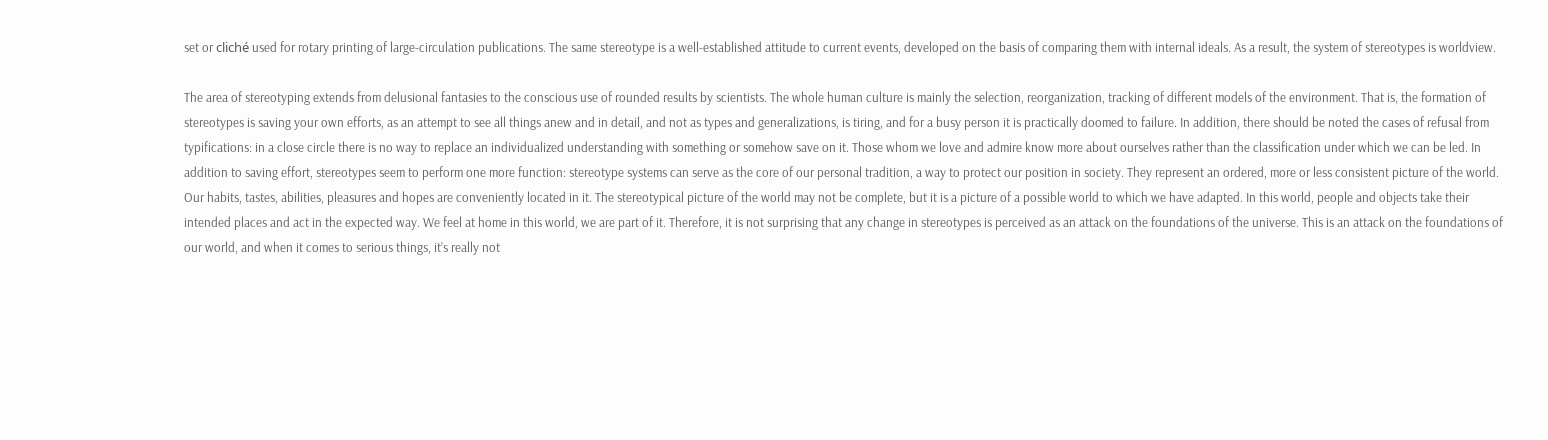set or cliché used for rotary printing of large-circulation publications. The same stereotype is a well-established attitude to current events, developed on the basis of comparing them with internal ideals. As a result, the system of stereotypes is worldview.

The area of stereotyping extends from delusional fantasies to the conscious use of rounded results by scientists. The whole human culture is mainly the selection, reorganization, tracking of different models of the environment. That is, the formation of stereotypes is saving your own efforts, as an attempt to see all things anew and in detail, and not as types and generalizations, is tiring, and for a busy person it is practically doomed to failure. In addition, there should be noted the cases of refusal from typifications: in a close circle there is no way to replace an individualized understanding with something or somehow save on it. Those whom we love and admire know more about ourselves rather than the classification under which we can be led. In addition to saving effort, stereotypes seem to perform one more function: stereotype systems can serve as the core of our personal tradition, a way to protect our position in society. They represent an ordered, more or less consistent picture of the world. Our habits, tastes, abilities, pleasures and hopes are conveniently located in it. The stereotypical picture of the world may not be complete, but it is a picture of a possible world to which we have adapted. In this world, people and objects take their intended places and act in the expected way. We feel at home in this world, we are part of it. Therefore, it is not surprising that any change in stereotypes is perceived as an attack on the foundations of the universe. This is an attack on the foundations of our world, and when it comes to serious things, it’s really not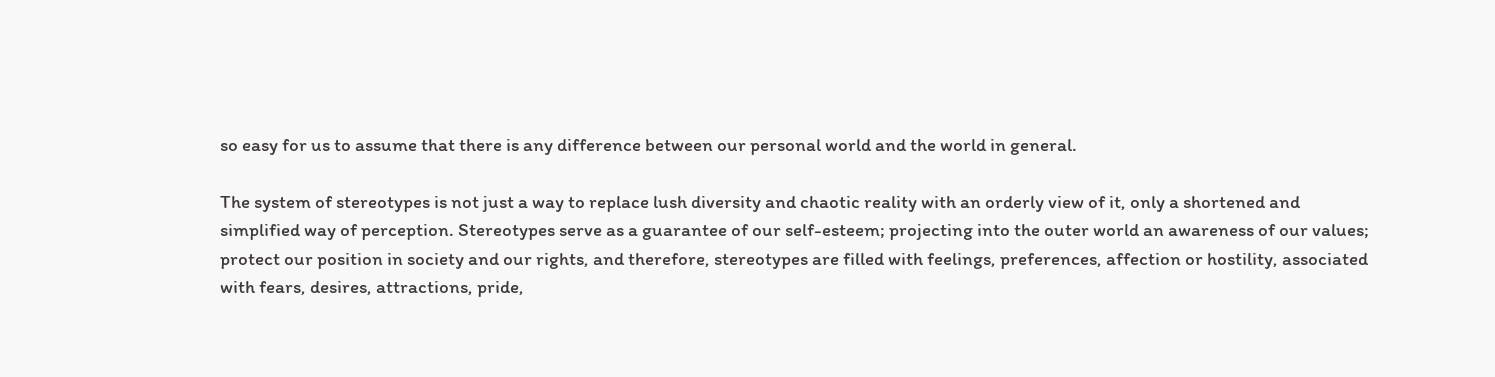so easy for us to assume that there is any difference between our personal world and the world in general.

The system of stereotypes is not just a way to replace lush diversity and chaotic reality with an orderly view of it, only a shortened and simplified way of perception. Stereotypes serve as a guarantee of our self-esteem; projecting into the outer world an awareness of our values; protect our position in society and our rights, and therefore, stereotypes are filled with feelings, preferences, affection or hostility, associated with fears, desires, attractions, pride,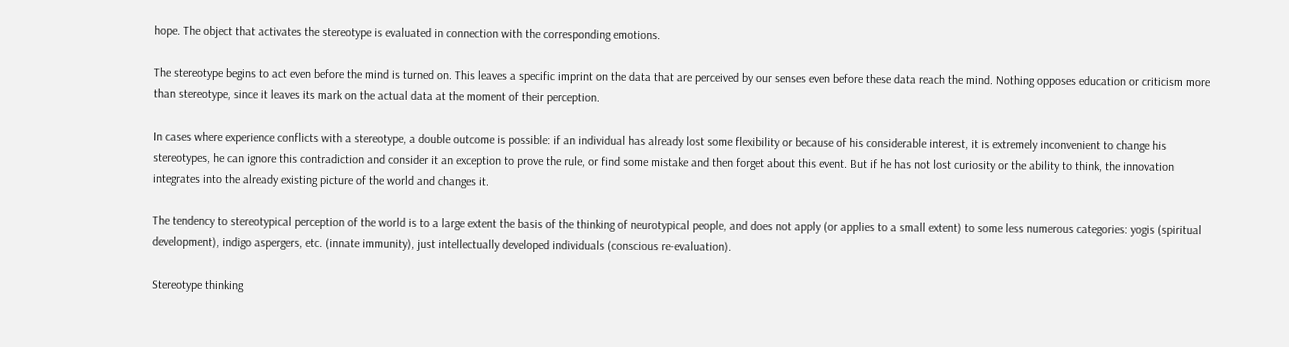hope. The object that activates the stereotype is evaluated in connection with the corresponding emotions.

The stereotype begins to act even before the mind is turned on. This leaves a specific imprint on the data that are perceived by our senses even before these data reach the mind. Nothing opposes education or criticism more than stereotype, since it leaves its mark on the actual data at the moment of their perception.

In cases where experience conflicts with a stereotype, a double outcome is possible: if an individual has already lost some flexibility or because of his considerable interest, it is extremely inconvenient to change his stereotypes, he can ignore this contradiction and consider it an exception to prove the rule, or find some mistake and then forget about this event. But if he has not lost curiosity or the ability to think, the innovation integrates into the already existing picture of the world and changes it.

The tendency to stereotypical perception of the world is to a large extent the basis of the thinking of neurotypical people, and does not apply (or applies to a small extent) to some less numerous categories: yogis (spiritual development), indigo aspergers, etc. (innate immunity), just intellectually developed individuals (conscious re-evaluation).

Stereotype thinking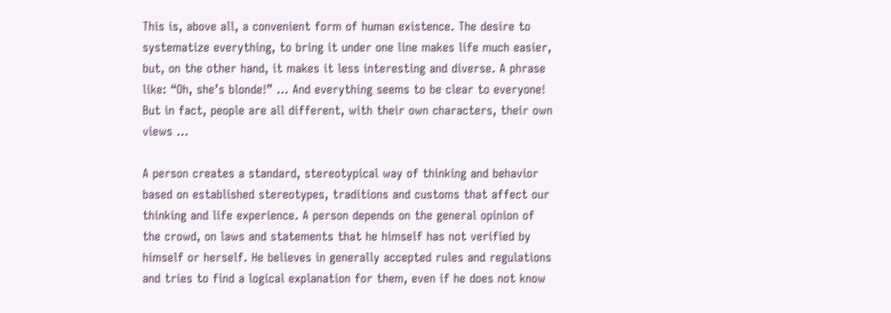This is, above all, a convenient form of human existence. The desire to systematize everything, to bring it under one line makes life much easier, but, on the other hand, it makes it less interesting and diverse. A phrase like: “Oh, she’s blonde!” ... And everything seems to be clear to everyone! But in fact, people are all different, with their own characters, their own views ...

A person creates a standard, stereotypical way of thinking and behavior based on established stereotypes, traditions and customs that affect our thinking and life experience. A person depends on the general opinion of the crowd, on laws and statements that he himself has not verified by himself or herself. He believes in generally accepted rules and regulations and tries to find a logical explanation for them, even if he does not know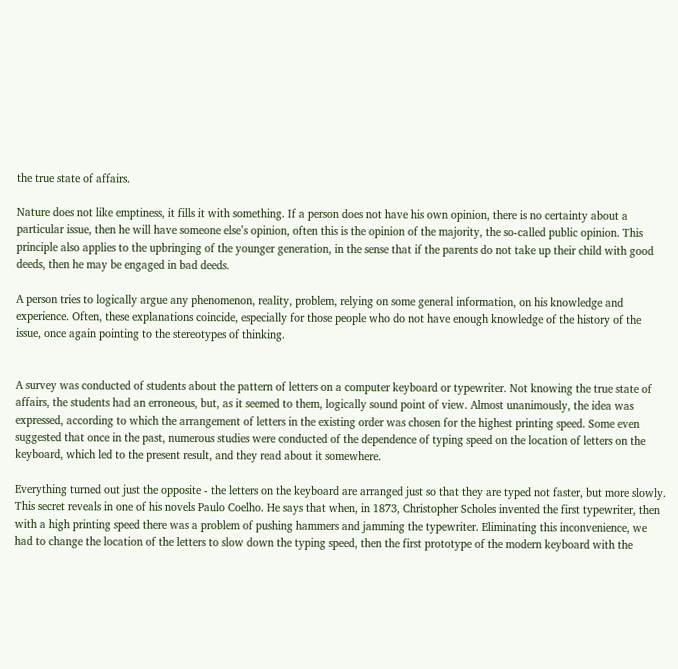the true state of affairs.

Nature does not like emptiness, it fills it with something. If a person does not have his own opinion, there is no certainty about a particular issue, then he will have someone else’s opinion, often this is the opinion of the majority, the so-called public opinion. This principle also applies to the upbringing of the younger generation, in the sense that if the parents do not take up their child with good deeds, then he may be engaged in bad deeds.

A person tries to logically argue any phenomenon, reality, problem, relying on some general information, on his knowledge and experience. Often, these explanations coincide, especially for those people who do not have enough knowledge of the history of the issue, once again pointing to the stereotypes of thinking.


A survey was conducted of students about the pattern of letters on a computer keyboard or typewriter. Not knowing the true state of affairs, the students had an erroneous, but, as it seemed to them, logically sound point of view. Almost unanimously, the idea was expressed, according to which the arrangement of letters in the existing order was chosen for the highest printing speed. Some even suggested that once in the past, numerous studies were conducted of the dependence of typing speed on the location of letters on the keyboard, which led to the present result, and they read about it somewhere.

Everything turned out just the opposite - the letters on the keyboard are arranged just so that they are typed not faster, but more slowly. This secret reveals in one of his novels Paulo Coelho. He says that when, in 1873, Christopher Scholes invented the first typewriter, then with a high printing speed there was a problem of pushing hammers and jamming the typewriter. Eliminating this inconvenience, we had to change the location of the letters to slow down the typing speed, then the first prototype of the modern keyboard with the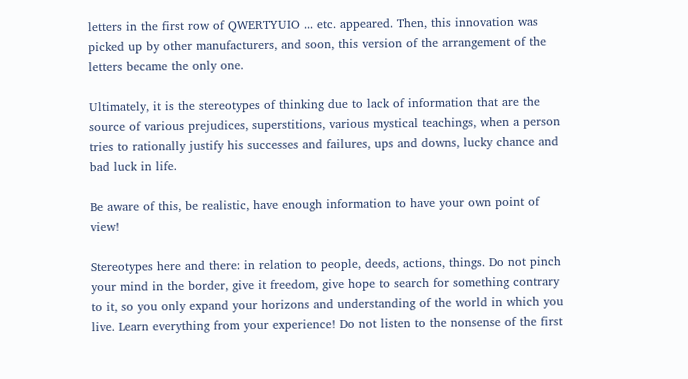letters in the first row of QWERTYUIO ... etc. appeared. Then, this innovation was picked up by other manufacturers, and soon, this version of the arrangement of the letters became the only one.

Ultimately, it is the stereotypes of thinking due to lack of information that are the source of various prejudices, superstitions, various mystical teachings, when a person tries to rationally justify his successes and failures, ups and downs, lucky chance and bad luck in life.

Be aware of this, be realistic, have enough information to have your own point of view!

Stereotypes here and there: in relation to people, deeds, actions, things. Do not pinch your mind in the border, give it freedom, give hope to search for something contrary to it, so you only expand your horizons and understanding of the world in which you live. Learn everything from your experience! Do not listen to the nonsense of the first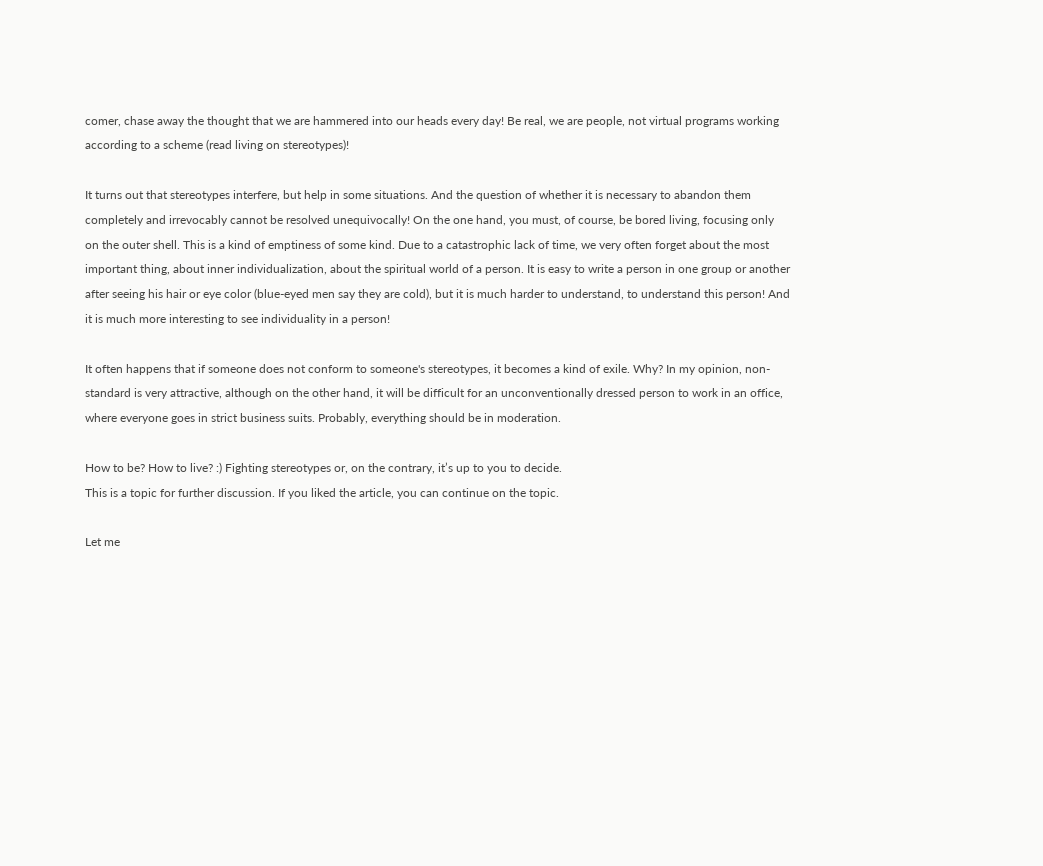comer, chase away the thought that we are hammered into our heads every day! Be real, we are people, not virtual programs working according to a scheme (read living on stereotypes)!

It turns out that stereotypes interfere, but help in some situations. And the question of whether it is necessary to abandon them completely and irrevocably cannot be resolved unequivocally! On the one hand, you must, of course, be bored living, focusing only on the outer shell. This is a kind of emptiness of some kind. Due to a catastrophic lack of time, we very often forget about the most important thing, about inner individualization, about the spiritual world of a person. It is easy to write a person in one group or another after seeing his hair or eye color (blue-eyed men say they are cold), but it is much harder to understand, to understand this person! And it is much more interesting to see individuality in a person!

It often happens that if someone does not conform to someone's stereotypes, it becomes a kind of exile. Why? In my opinion, non-standard is very attractive, although on the other hand, it will be difficult for an unconventionally dressed person to work in an office, where everyone goes in strict business suits. Probably, everything should be in moderation.

How to be? How to live? :) Fighting stereotypes or, on the contrary, it’s up to you to decide.
This is a topic for further discussion. If you liked the article, you can continue on the topic.

Let me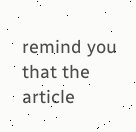remind you that the article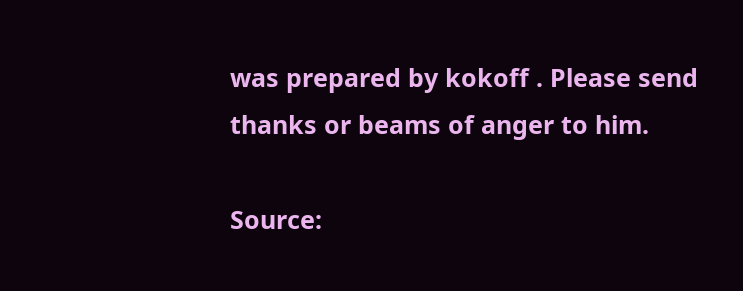was prepared by kokoff . Please send thanks or beams of anger to him.

Source: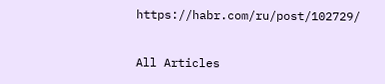https://habr.com/ru/post/102729/

All Articles